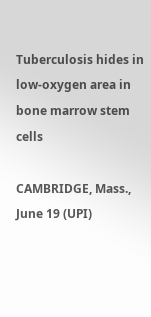Tuberculosis hides in low-oxygen area in bone marrow stem cells

CAMBRIDGE, Mass., June 19 (UPI)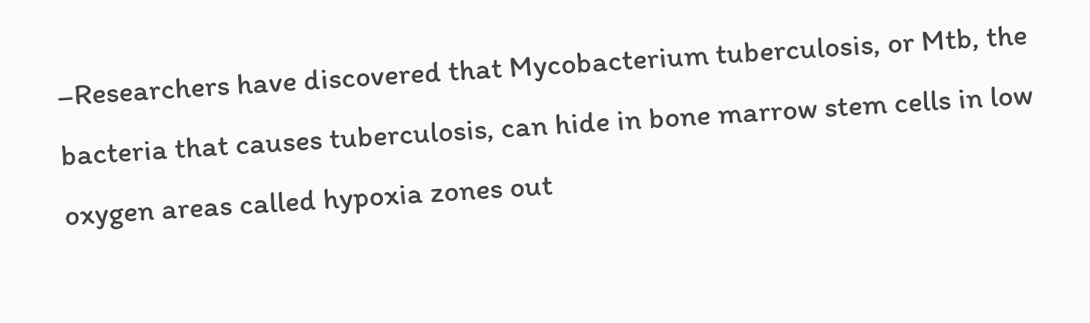–Researchers have discovered that Mycobacterium tuberculosis, or Mtb, the bacteria that causes tuberculosis, can hide in bone marrow stem cells in low oxygen areas called hypoxia zones out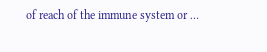of reach of the immune system or …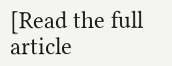[Read the full article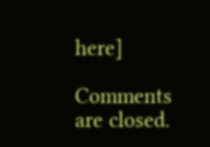here]

Comments are closed.